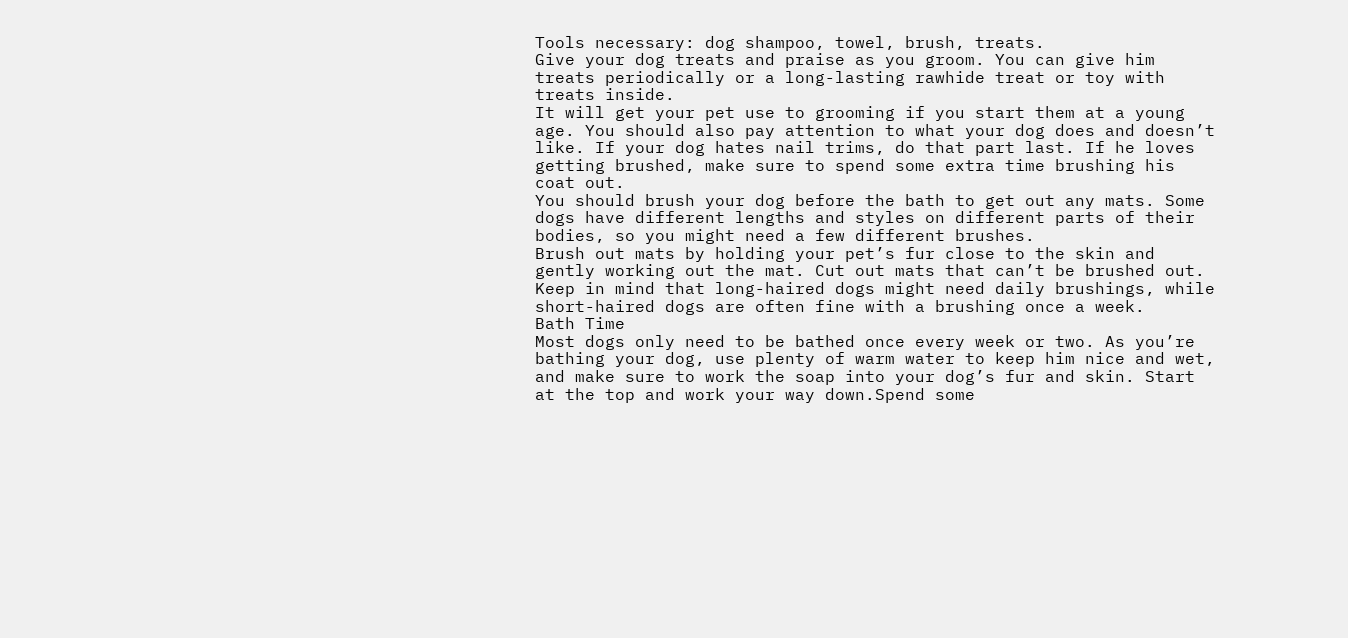Tools necessary: dog shampoo, towel, brush, treats.
Give your dog treats and praise as you groom. You can give him treats periodically or a long-lasting rawhide treat or toy with treats inside.
It will get your pet use to grooming if you start them at a young age. You should also pay attention to what your dog does and doesn’t like. If your dog hates nail trims, do that part last. If he loves getting brushed, make sure to spend some extra time brushing his coat out.
You should brush your dog before the bath to get out any mats. Some dogs have different lengths and styles on different parts of their bodies, so you might need a few different brushes.
Brush out mats by holding your pet’s fur close to the skin and gently working out the mat. Cut out mats that can’t be brushed out. Keep in mind that long-haired dogs might need daily brushings, while short-haired dogs are often fine with a brushing once a week.
Bath Time
Most dogs only need to be bathed once every week or two. As you’re bathing your dog, use plenty of warm water to keep him nice and wet, and make sure to work the soap into your dog’s fur and skin. Start at the top and work your way down.Spend some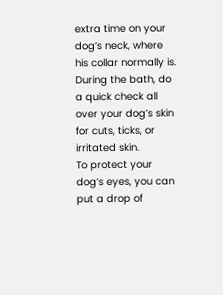extra time on your dog’s neck, where his collar normally is. During the bath, do a quick check all over your dog’s skin for cuts, ticks, or irritated skin.
To protect your dog’s eyes, you can put a drop of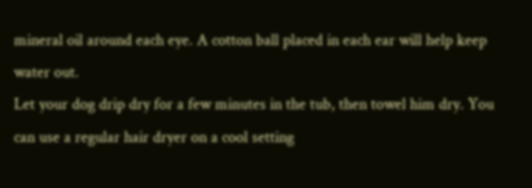mineral oil around each eye. A cotton ball placed in each ear will help keep water out.
Let your dog drip dry for a few minutes in the tub, then towel him dry. You can use a regular hair dryer on a cool setting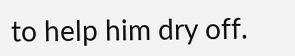to help him dry off.